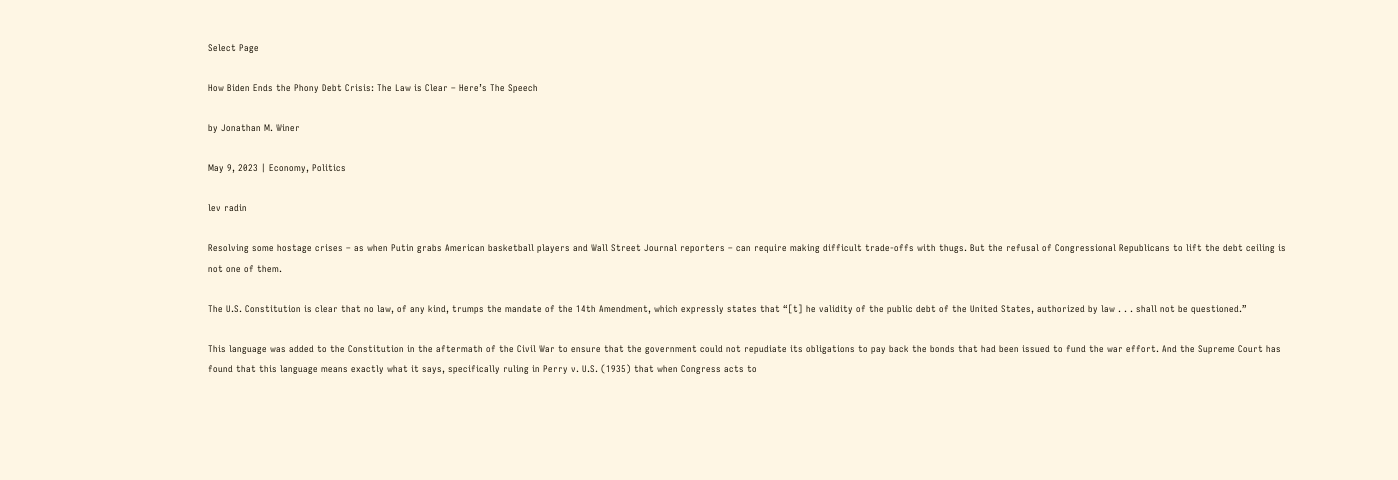Select Page

How Biden Ends the Phony Debt Crisis: The Law is Clear – Here’s The Speech

by Jonathan M. Winer

May 9, 2023 | Economy, Politics

lev radin

Resolving some hostage crises – as when Putin grabs American basketball players and Wall Street Journal reporters – can require making difficult trade-offs with thugs. But the refusal of Congressional Republicans to lift the debt ceiling is not one of them.

The U.S. Constitution is clear that no law, of any kind, trumps the mandate of the 14th Amendment, which expressly states that “[t] he validity of the public debt of the United States, authorized by law . . . shall not be questioned.”

This language was added to the Constitution in the aftermath of the Civil War to ensure that the government could not repudiate its obligations to pay back the bonds that had been issued to fund the war effort. And the Supreme Court has found that this language means exactly what it says, specifically ruling in Perry v. U.S. (1935) that when Congress acts to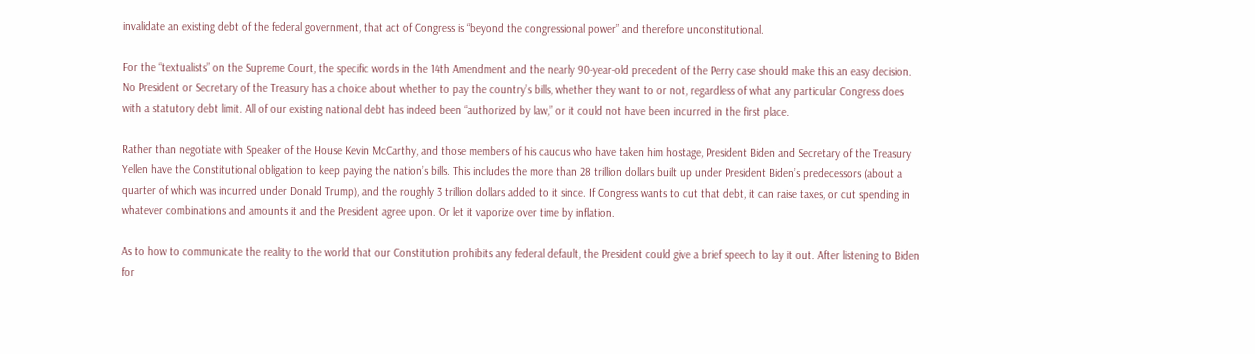invalidate an existing debt of the federal government, that act of Congress is “beyond the congressional power” and therefore unconstitutional.

For the “textualists” on the Supreme Court, the specific words in the 14th Amendment and the nearly 90-year-old precedent of the Perry case should make this an easy decision. No President or Secretary of the Treasury has a choice about whether to pay the country’s bills, whether they want to or not, regardless of what any particular Congress does with a statutory debt limit. All of our existing national debt has indeed been “authorized by law,” or it could not have been incurred in the first place.

Rather than negotiate with Speaker of the House Kevin McCarthy, and those members of his caucus who have taken him hostage, President Biden and Secretary of the Treasury Yellen have the Constitutional obligation to keep paying the nation’s bills. This includes the more than 28 trillion dollars built up under President Biden’s predecessors (about a quarter of which was incurred under Donald Trump), and the roughly 3 trillion dollars added to it since. If Congress wants to cut that debt, it can raise taxes, or cut spending in whatever combinations and amounts it and the President agree upon. Or let it vaporize over time by inflation.

As to how to communicate the reality to the world that our Constitution prohibits any federal default, the President could give a brief speech to lay it out. After listening to Biden for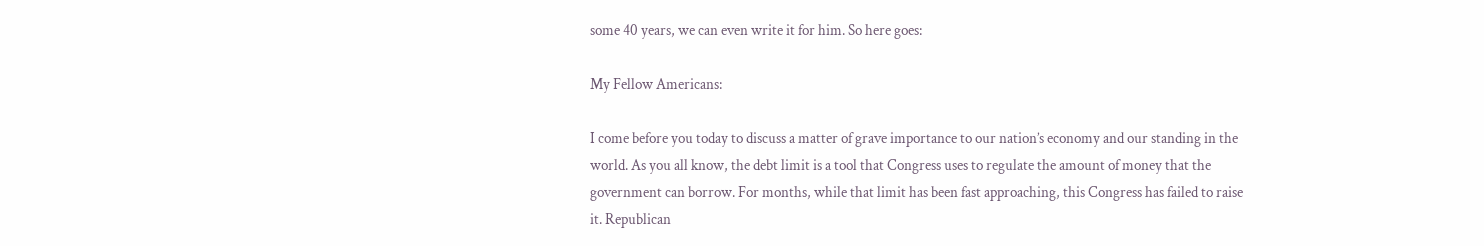some 40 years, we can even write it for him. So here goes:

My Fellow Americans:

I come before you today to discuss a matter of grave importance to our nation’s economy and our standing in the world. As you all know, the debt limit is a tool that Congress uses to regulate the amount of money that the government can borrow. For months, while that limit has been fast approaching, this Congress has failed to raise it. Republican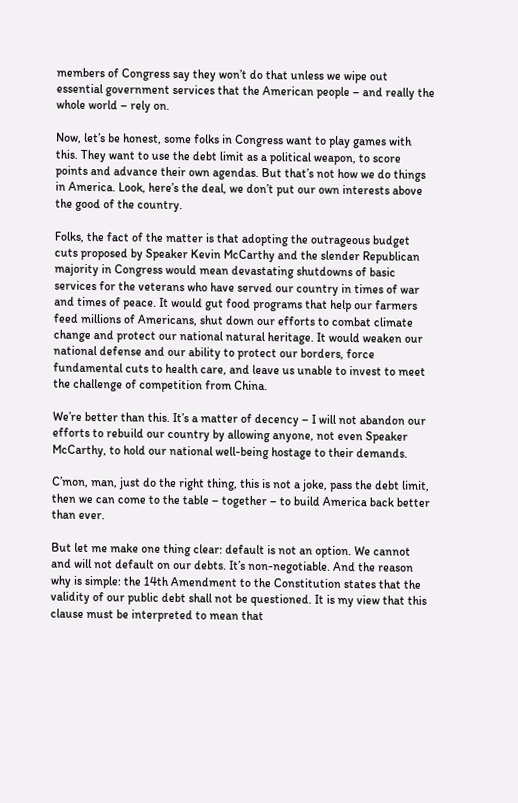members of Congress say they won’t do that unless we wipe out essential government services that the American people – and really the whole world – rely on.

Now, let’s be honest, some folks in Congress want to play games with this. They want to use the debt limit as a political weapon, to score points and advance their own agendas. But that’s not how we do things in America. Look, here’s the deal, we don’t put our own interests above the good of the country.

Folks, the fact of the matter is that adopting the outrageous budget cuts proposed by Speaker Kevin McCarthy and the slender Republican majority in Congress would mean devastating shutdowns of basic services for the veterans who have served our country in times of war and times of peace. It would gut food programs that help our farmers feed millions of Americans, shut down our efforts to combat climate change and protect our national natural heritage. It would weaken our national defense and our ability to protect our borders, force fundamental cuts to health care, and leave us unable to invest to meet the challenge of competition from China.

We’re better than this. It’s a matter of decency – I will not abandon our efforts to rebuild our country by allowing anyone, not even Speaker McCarthy, to hold our national well-being hostage to their demands.

C’mon, man, just do the right thing, this is not a joke, pass the debt limit, then we can come to the table – together – to build America back better than ever.

But let me make one thing clear: default is not an option. We cannot and will not default on our debts. It’s non-negotiable. And the reason why is simple: the 14th Amendment to the Constitution states that the validity of our public debt shall not be questioned. It is my view that this clause must be interpreted to mean that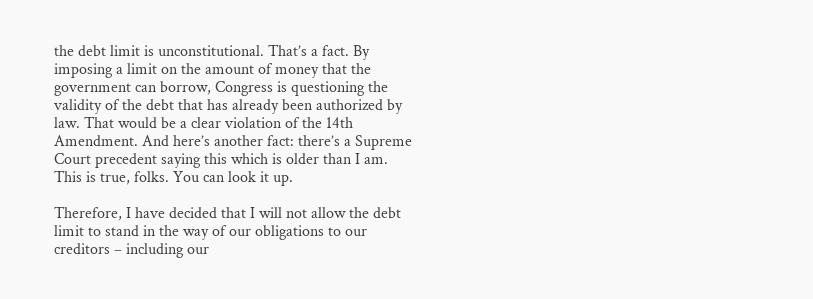the debt limit is unconstitutional. That’s a fact. By imposing a limit on the amount of money that the government can borrow, Congress is questioning the validity of the debt that has already been authorized by law. That would be a clear violation of the 14th Amendment. And here’s another fact: there’s a Supreme Court precedent saying this which is older than I am. This is true, folks. You can look it up.

Therefore, I have decided that I will not allow the debt limit to stand in the way of our obligations to our creditors – including our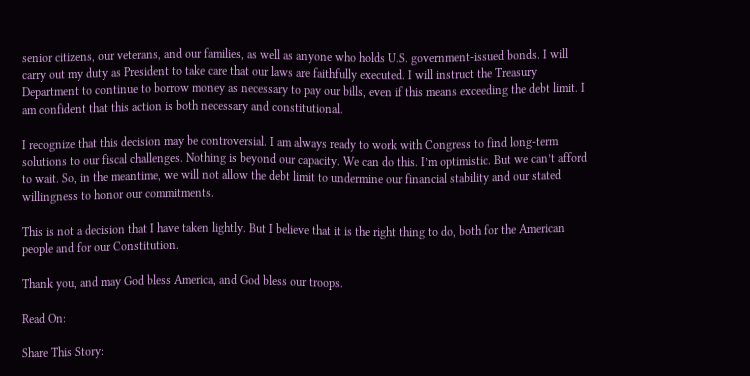senior citizens, our veterans, and our families, as well as anyone who holds U.S. government-issued bonds. I will carry out my duty as President to take care that our laws are faithfully executed. I will instruct the Treasury Department to continue to borrow money as necessary to pay our bills, even if this means exceeding the debt limit. I am confident that this action is both necessary and constitutional.

I recognize that this decision may be controversial. I am always ready to work with Congress to find long-term solutions to our fiscal challenges. Nothing is beyond our capacity. We can do this. I’m optimistic. But we can’t afford to wait. So, in the meantime, we will not allow the debt limit to undermine our financial stability and our stated willingness to honor our commitments.

This is not a decision that I have taken lightly. But I believe that it is the right thing to do, both for the American people and for our Constitution.

Thank you, and may God bless America, and God bless our troops.

Read On:

Share This Story: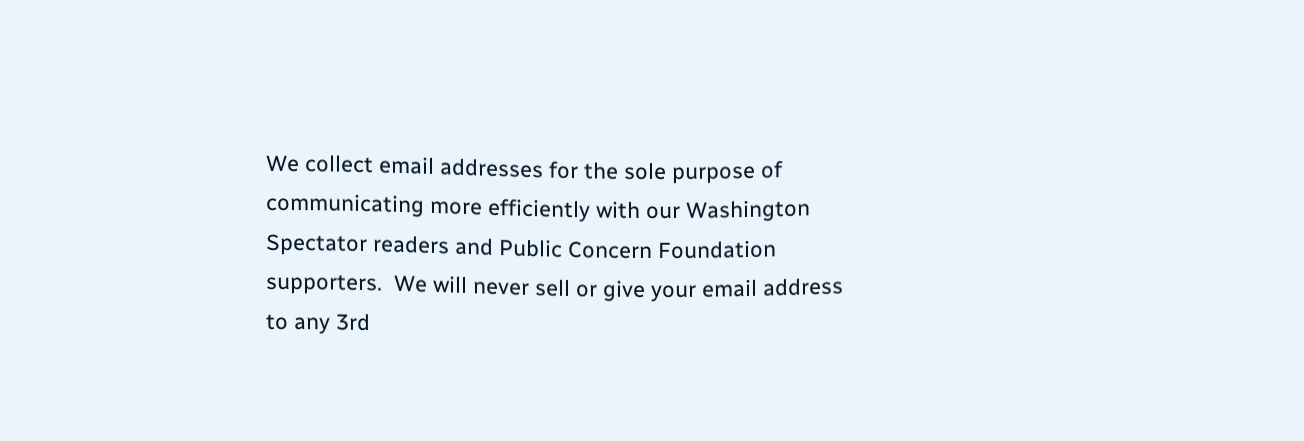We collect email addresses for the sole purpose of communicating more efficiently with our Washington Spectator readers and Public Concern Foundation supporters.  We will never sell or give your email address to any 3rd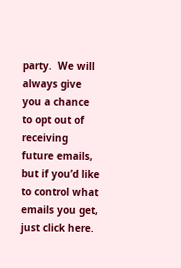party.  We will always give you a chance to opt out of receiving future emails, but if you’d like to control what emails you get, just click here.